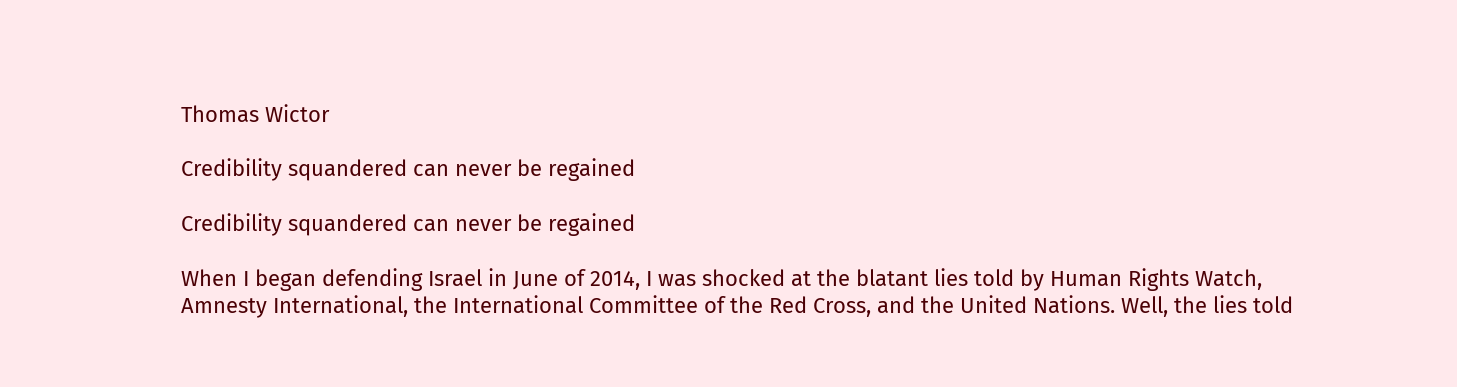Thomas Wictor

Credibility squandered can never be regained

Credibility squandered can never be regained

When I began defending Israel in June of 2014, I was shocked at the blatant lies told by Human Rights Watch, Amnesty International, the International Committee of the Red Cross, and the United Nations. Well, the lies told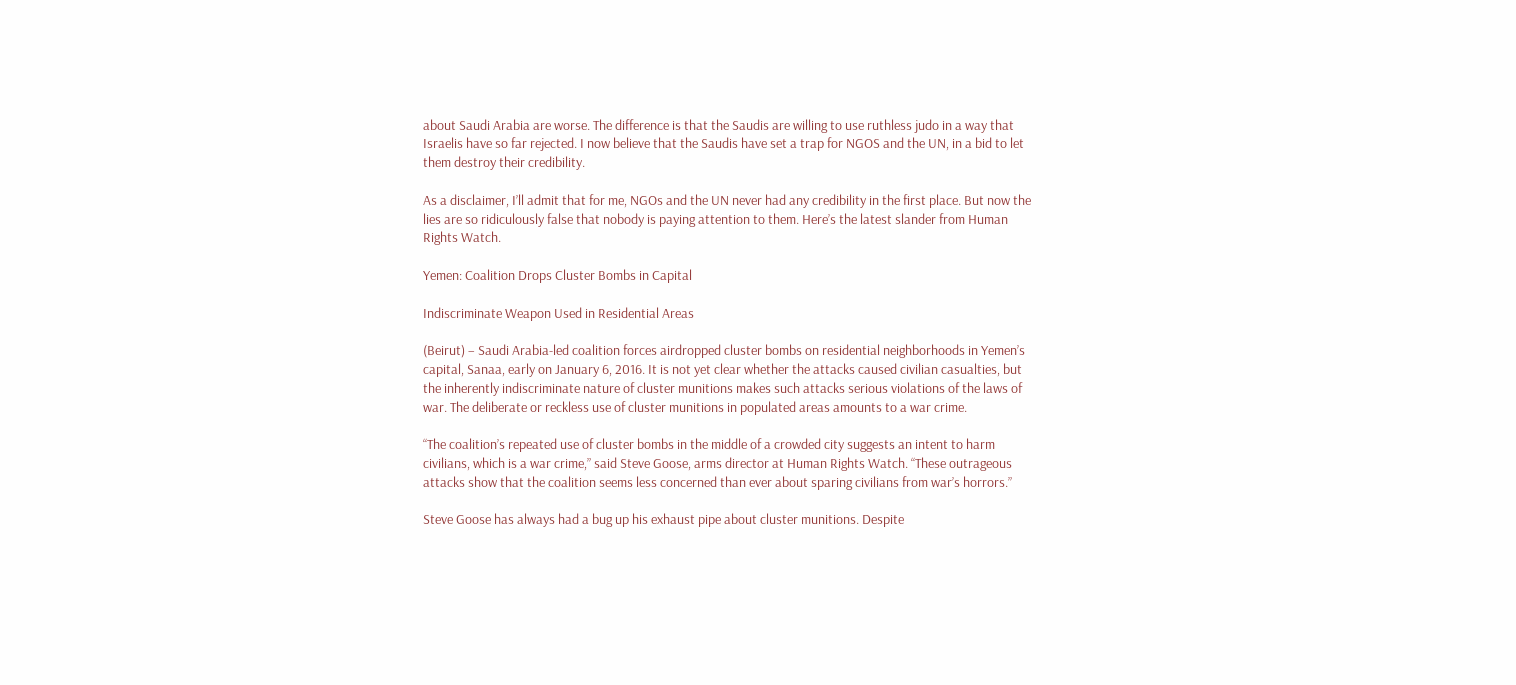about Saudi Arabia are worse. The difference is that the Saudis are willing to use ruthless judo in a way that Israelis have so far rejected. I now believe that the Saudis have set a trap for NGOS and the UN, in a bid to let them destroy their credibility.

As a disclaimer, I’ll admit that for me, NGOs and the UN never had any credibility in the first place. But now the lies are so ridiculously false that nobody is paying attention to them. Here’s the latest slander from Human Rights Watch.

Yemen: Coalition Drops Cluster Bombs in Capital

Indiscriminate Weapon Used in Residential Areas

(Beirut) – Saudi Arabia-led coalition forces airdropped cluster bombs on residential neighborhoods in Yemen’s capital, Sanaa, early on January 6, 2016. It is not yet clear whether the attacks caused civilian casualties, but the inherently indiscriminate nature of cluster munitions makes such attacks serious violations of the laws of war. The deliberate or reckless use of cluster munitions in populated areas amounts to a war crime.

“The coalition’s repeated use of cluster bombs in the middle of a crowded city suggests an intent to harm civilians, which is a war crime,” said Steve Goose, arms director at Human Rights Watch. “These outrageous attacks show that the coalition seems less concerned than ever about sparing civilians from war’s horrors.”

Steve Goose has always had a bug up his exhaust pipe about cluster munitions. Despite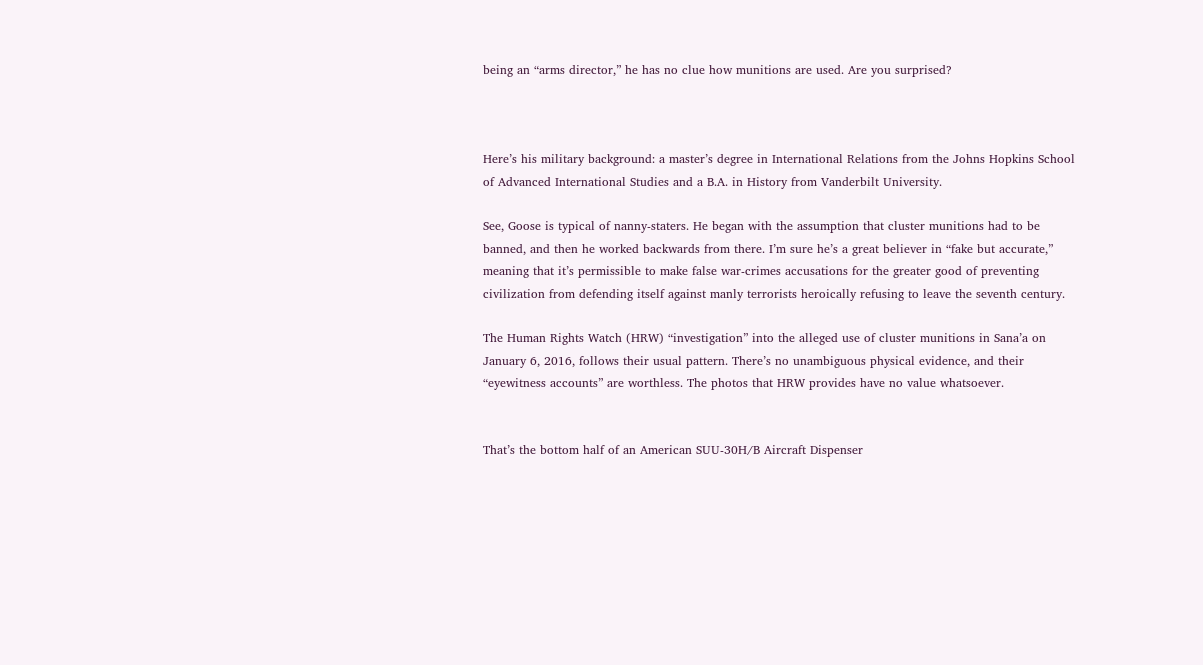being an “arms director,” he has no clue how munitions are used. Are you surprised?



Here’s his military background: a master’s degree in International Relations from the Johns Hopkins School of Advanced International Studies and a B.A. in History from Vanderbilt University.

See, Goose is typical of nanny-staters. He began with the assumption that cluster munitions had to be banned, and then he worked backwards from there. I’m sure he’s a great believer in “fake but accurate,” meaning that it’s permissible to make false war-crimes accusations for the greater good of preventing civilization from defending itself against manly terrorists heroically refusing to leave the seventh century.

The Human Rights Watch (HRW) “investigation” into the alleged use of cluster munitions in Sana’a on January 6, 2016, follows their usual pattern. There’s no unambiguous physical evidence, and their “eyewitness accounts” are worthless. The photos that HRW provides have no value whatsoever.


That’s the bottom half of an American SUU-30H/B Aircraft Dispenser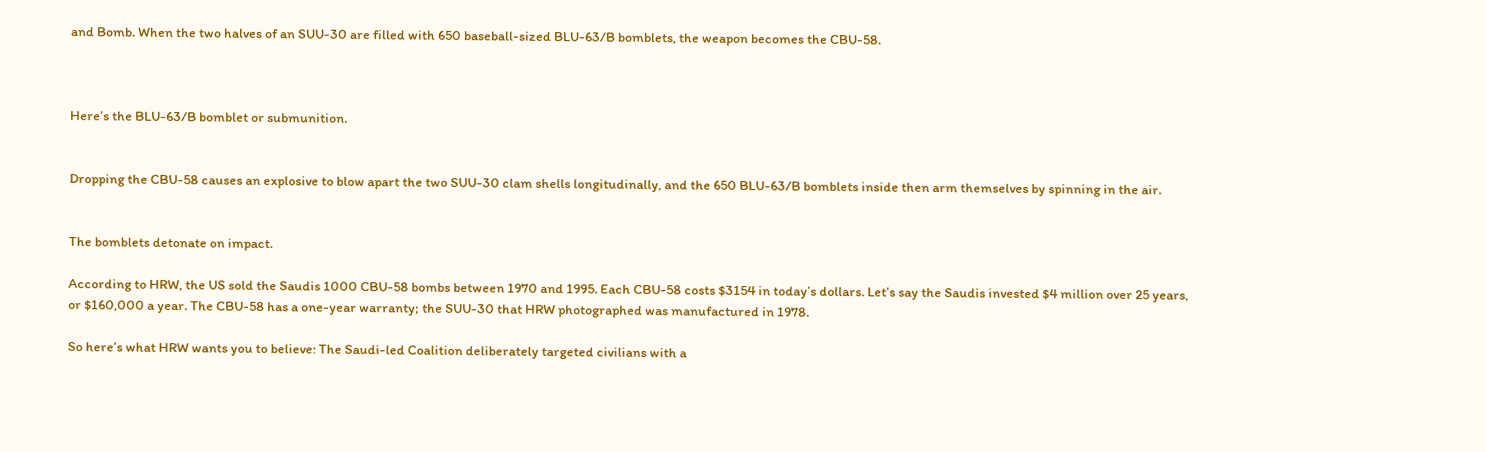and Bomb. When the two halves of an SUU-30 are filled with 650 baseball-sized BLU-63/B bomblets, the weapon becomes the CBU-58.



Here’s the BLU-63/B bomblet or submunition.


Dropping the CBU-58 causes an explosive to blow apart the two SUU-30 clam shells longitudinally, and the 650 BLU-63/B bomblets inside then arm themselves by spinning in the air.


The bomblets detonate on impact.

According to HRW, the US sold the Saudis 1000 CBU-58 bombs between 1970 and 1995. Each CBU-58 costs $3154 in today’s dollars. Let’s say the Saudis invested $4 million over 25 years, or $160,000 a year. The CBU-58 has a one-year warranty; the SUU-30 that HRW photographed was manufactured in 1978.

So here’s what HRW wants you to believe: The Saudi-led Coalition deliberately targeted civilians with a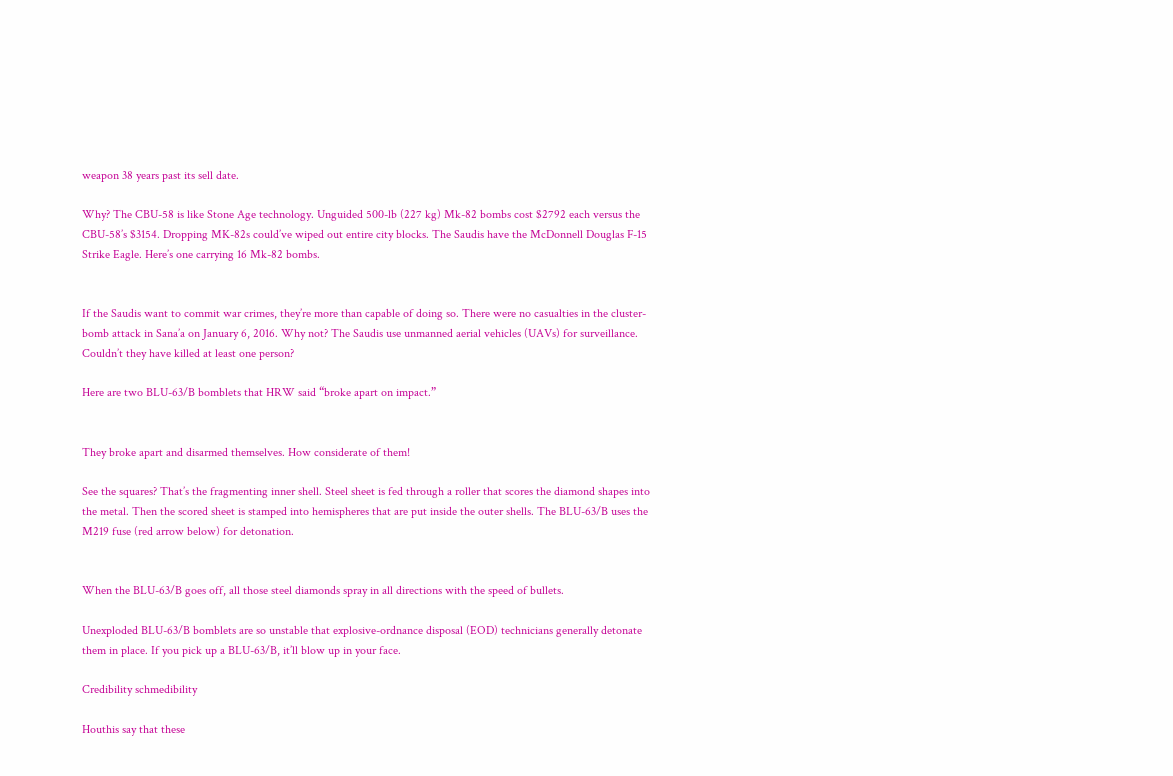weapon 38 years past its sell date.

Why? The CBU-58 is like Stone Age technology. Unguided 500-lb (227 kg) Mk-82 bombs cost $2792 each versus the CBU-58’s $3154. Dropping MK-82s could’ve wiped out entire city blocks. The Saudis have the McDonnell Douglas F-15 Strike Eagle. Here’s one carrying 16 Mk-82 bombs.


If the Saudis want to commit war crimes, they’re more than capable of doing so. There were no casualties in the cluster-bomb attack in Sana’a on January 6, 2016. Why not? The Saudis use unmanned aerial vehicles (UAVs) for surveillance. Couldn’t they have killed at least one person?

Here are two BLU-63/B bomblets that HRW said “broke apart on impact.”


They broke apart and disarmed themselves. How considerate of them!

See the squares? That’s the fragmenting inner shell. Steel sheet is fed through a roller that scores the diamond shapes into the metal. Then the scored sheet is stamped into hemispheres that are put inside the outer shells. The BLU-63/B uses the M219 fuse (red arrow below) for detonation.


When the BLU-63/B goes off, all those steel diamonds spray in all directions with the speed of bullets.

Unexploded BLU-63/B bomblets are so unstable that explosive-ordnance disposal (EOD) technicians generally detonate them in place. If you pick up a BLU-63/B, it’ll blow up in your face.

Credibility schmedibility

Houthis say that these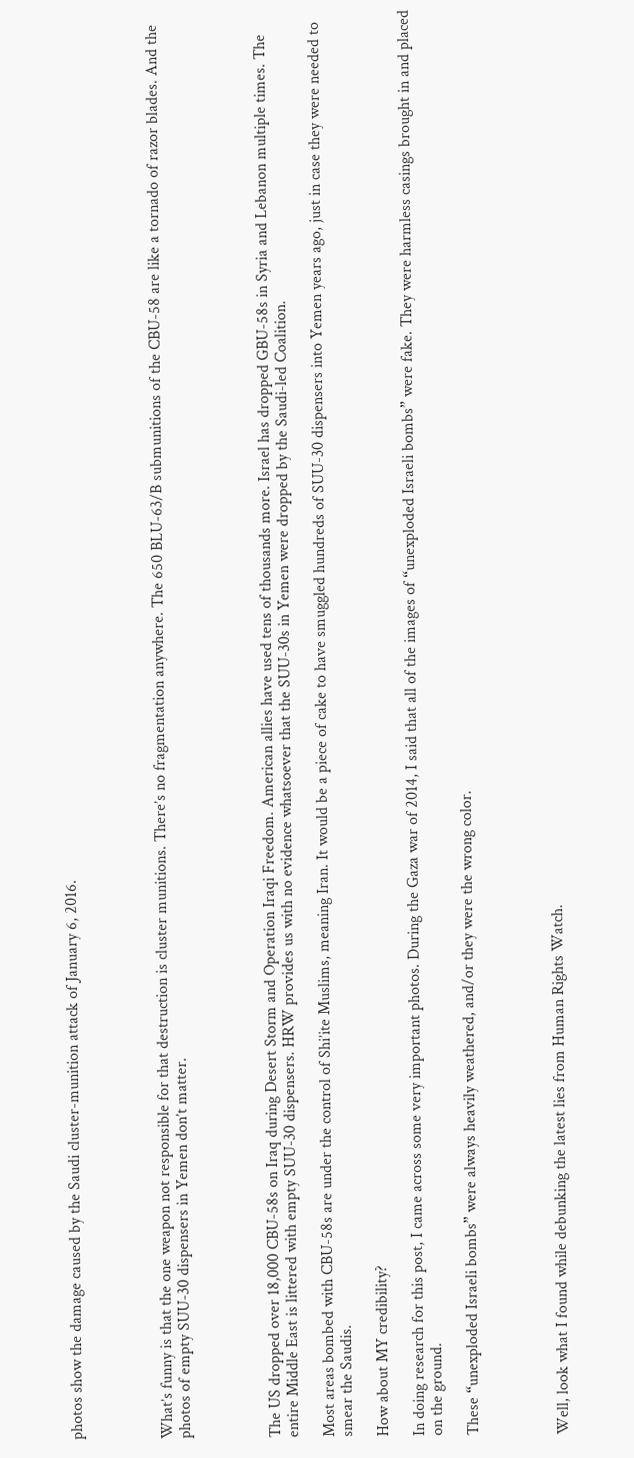photos show the damage caused by the Saudi cluster-munition attack of January 6, 2016.




What’s funny is that the one weapon not responsible for that destruction is cluster munitions. There’s no fragmentation anywhere. The 650 BLU-63/B submunitions of the CBU-58 are like a tornado of razor blades. And the photos of empty SUU-30 dispensers in Yemen don’t matter.




The US dropped over 18,000 CBU-58s on Iraq during Desert Storm and Operation Iraqi Freedom. American allies have used tens of thousands more. Israel has dropped GBU-58s in Syria and Lebanon multiple times. The entire Middle East is littered with empty SUU-30 dispensers. HRW provides us with no evidence whatsoever that the SUU-30s in Yemen were dropped by the Saudi-led Coalition.

Most areas bombed with CBU-58s are under the control of Shi’ite Muslims, meaning Iran. It would be a piece of cake to have smuggled hundreds of SUU-30 dispensers into Yemen years ago, just in case they were needed to smear the Saudis.

How about MY credibility?

In doing research for this post, I came across some very important photos. During the Gaza war of 2014, I said that all of the images of “unexploded Israeli bombs” were fake. They were harmless casings brought in and placed on the ground.

These “unexploded Israeli bombs” were always heavily weathered, and/or they were the wrong color.




Well, look what I found while debunking the latest lies from Human Rights Watch.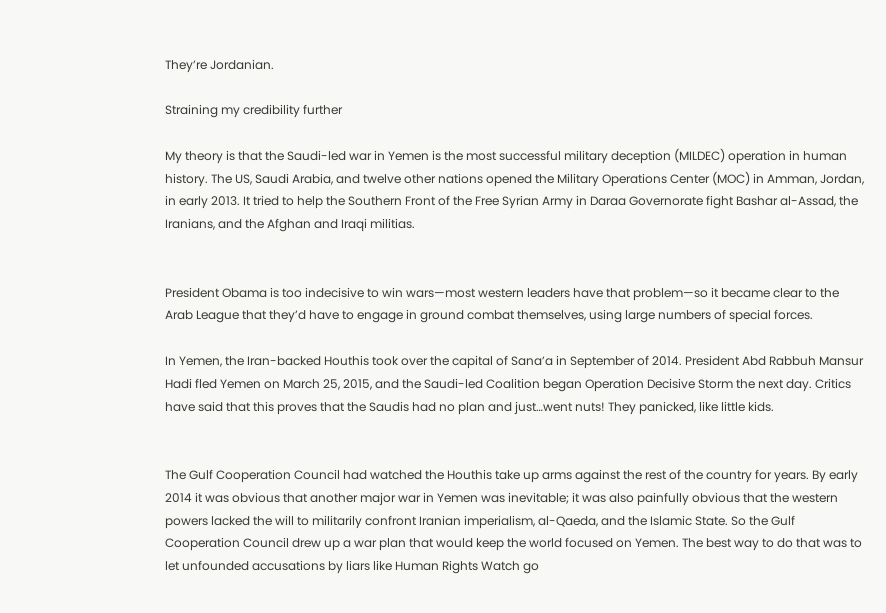They’re Jordanian.

Straining my credibility further

My theory is that the Saudi-led war in Yemen is the most successful military deception (MILDEC) operation in human history. The US, Saudi Arabia, and twelve other nations opened the Military Operations Center (MOC) in Amman, Jordan, in early 2013. It tried to help the Southern Front of the Free Syrian Army in Daraa Governorate fight Bashar al-Assad, the Iranians, and the Afghan and Iraqi militias.


President Obama is too indecisive to win wars—most western leaders have that problem—so it became clear to the Arab League that they’d have to engage in ground combat themselves, using large numbers of special forces.

In Yemen, the Iran-backed Houthis took over the capital of Sana’a in September of 2014. President Abd Rabbuh Mansur Hadi fled Yemen on March 25, 2015, and the Saudi-led Coalition began Operation Decisive Storm the next day. Critics have said that this proves that the Saudis had no plan and just…went nuts! They panicked, like little kids.


The Gulf Cooperation Council had watched the Houthis take up arms against the rest of the country for years. By early 2014 it was obvious that another major war in Yemen was inevitable; it was also painfully obvious that the western powers lacked the will to militarily confront Iranian imperialism, al-Qaeda, and the Islamic State. So the Gulf Cooperation Council drew up a war plan that would keep the world focused on Yemen. The best way to do that was to let unfounded accusations by liars like Human Rights Watch go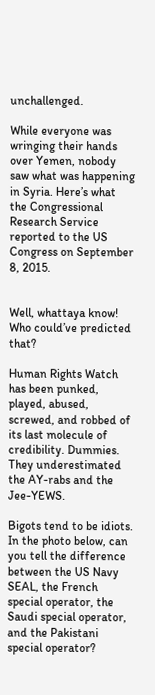unchallenged.

While everyone was wringing their hands over Yemen, nobody saw what was happening in Syria. Here’s what the Congressional Research Service reported to the US Congress on September 8, 2015.


Well, whattaya know! Who could’ve predicted that?

Human Rights Watch has been punked, played, abused, screwed, and robbed of its last molecule of credibility. Dummies. They underestimated the AY-rabs and the Jee-YEWS.

Bigots tend to be idiots. In the photo below, can you tell the difference between the US Navy SEAL, the French special operator, the Saudi special operator, and the Pakistani special operator?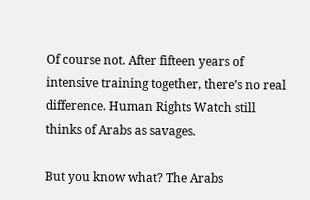Of course not. After fifteen years of intensive training together, there’s no real difference. Human Rights Watch still thinks of Arabs as savages.

But you know what? The Arabs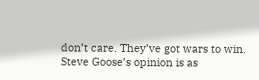don’t care. They’ve got wars to win. Steve Goose’s opinion is as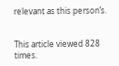relevant as this person’s.


This article viewed 828 times.